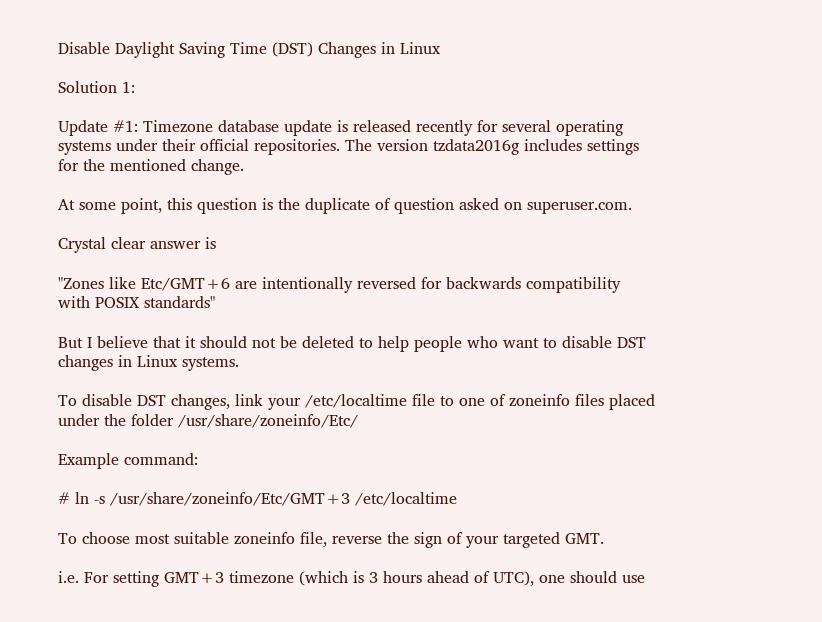Disable Daylight Saving Time (DST) Changes in Linux

Solution 1:

Update #1: Timezone database update is released recently for several operating systems under their official repositories. The version tzdata2016g includes settings for the mentioned change.

At some point, this question is the duplicate of question asked on superuser.com.

Crystal clear answer is

"Zones like Etc/GMT+6 are intentionally reversed for backwards compatibility with POSIX standards"

But I believe that it should not be deleted to help people who want to disable DST changes in Linux systems.

To disable DST changes, link your /etc/localtime file to one of zoneinfo files placed under the folder /usr/share/zoneinfo/Etc/

Example command:

# ln -s /usr/share/zoneinfo/Etc/GMT+3 /etc/localtime

To choose most suitable zoneinfo file, reverse the sign of your targeted GMT.

i.e. For setting GMT+3 timezone (which is 3 hours ahead of UTC), one should use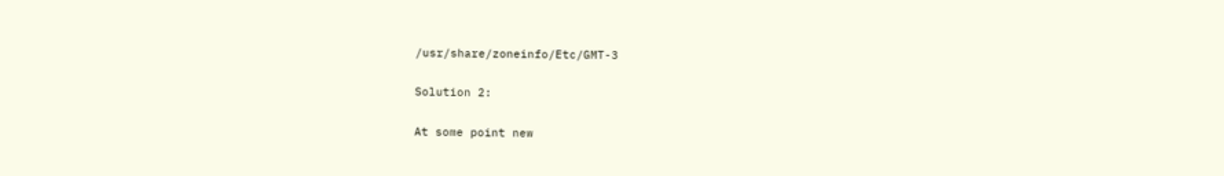/usr/share/zoneinfo/Etc/GMT-3

Solution 2:

At some point new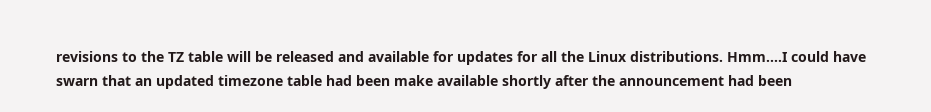revisions to the TZ table will be released and available for updates for all the Linux distributions. Hmm....I could have swarn that an updated timezone table had been make available shortly after the announcement had been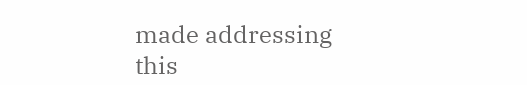made addressing this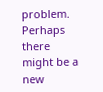problem. Perhaps there might be a new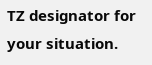TZ designator for your situation.